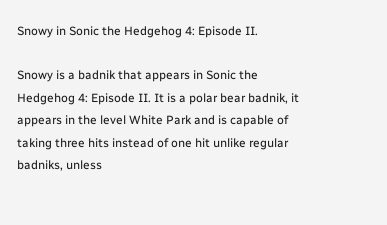Snowy in Sonic the Hedgehog 4: Episode II.

Snowy is a badnik that appears in Sonic the Hedgehog 4: Episode II. It is a polar bear badnik, it appears in the level White Park and is capable of taking three hits instead of one hit unlike regular badniks, unless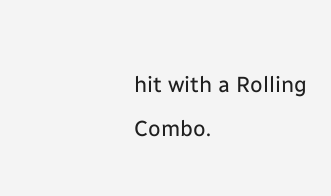hit with a Rolling Combo.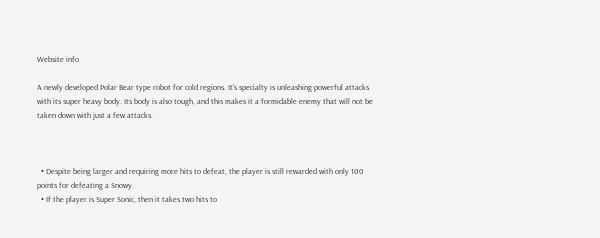Website info

A newly developed Polar Bear type robot for cold regions. It's specialty is unleashing powerful attacks with its super heavy body. Its body is also tough, and this makes it a formidable enemy that will not be taken down with just a few attacks.



  • Despite being larger and requiring more hits to defeat, the player is still rewarded with only 100 points for defeating a Snowy.
  • If the player is Super Sonic, then it takes two hits to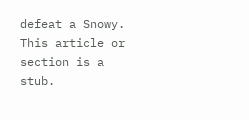defeat a Snowy.
This article or section is a stub.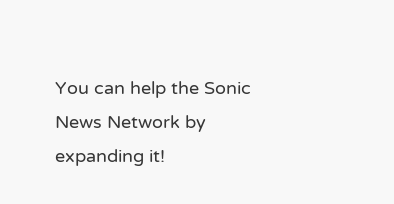You can help the Sonic News Network by expanding it!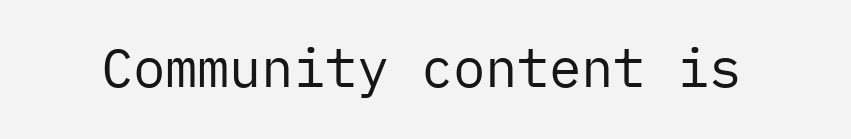Community content is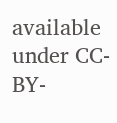available under CC-BY-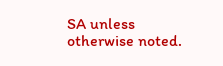SA unless otherwise noted.